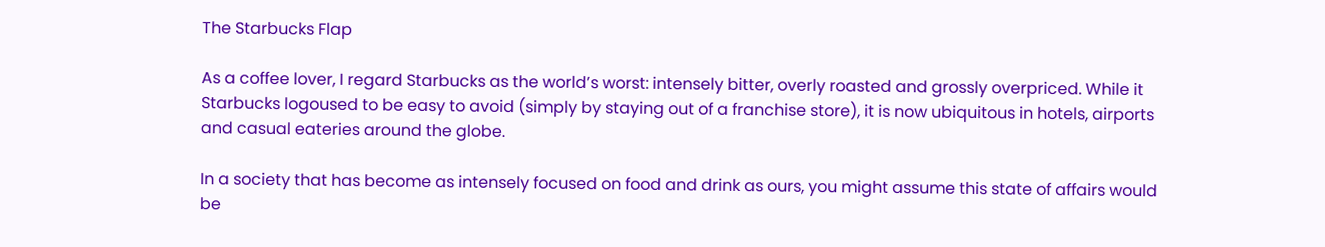The Starbucks Flap

As a coffee lover, I regard Starbucks as the world’s worst: intensely bitter, overly roasted and grossly overpriced. While it Starbucks logoused to be easy to avoid (simply by staying out of a franchise store), it is now ubiquitous in hotels, airports and casual eateries around the globe.

In a society that has become as intensely focused on food and drink as ours, you might assume this state of affairs would be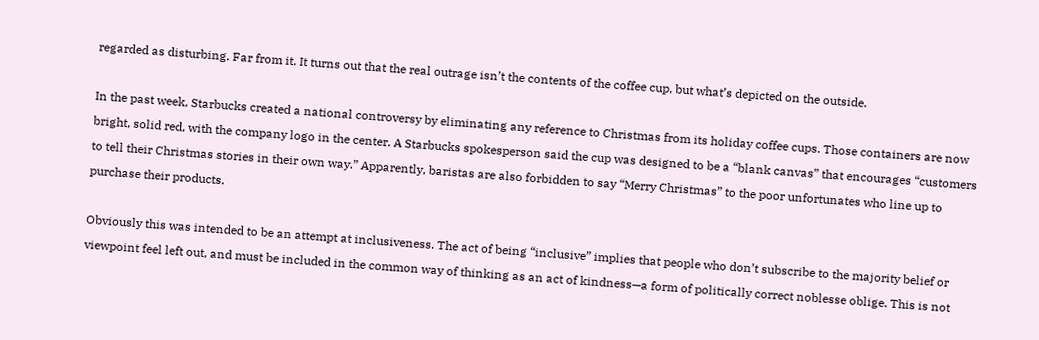regarded as disturbing. Far from it. It turns out that the real outrage isn’t the contents of the coffee cup, but what’s depicted on the outside.

In the past week, Starbucks created a national controversy by eliminating any reference to Christmas from its holiday coffee cups. Those containers are now bright, solid red, with the company logo in the center. A Starbucks spokesperson said the cup was designed to be a “blank canvas” that encourages “customers to tell their Christmas stories in their own way.” Apparently, baristas are also forbidden to say “Merry Christmas” to the poor unfortunates who line up to purchase their products.

Obviously this was intended to be an attempt at inclusiveness. The act of being “inclusive” implies that people who don’t subscribe to the majority belief or viewpoint feel left out, and must be included in the common way of thinking as an act of kindness—a form of politically correct noblesse oblige. This is not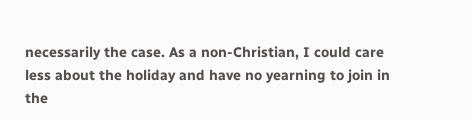necessarily the case. As a non-Christian, I could care less about the holiday and have no yearning to join in the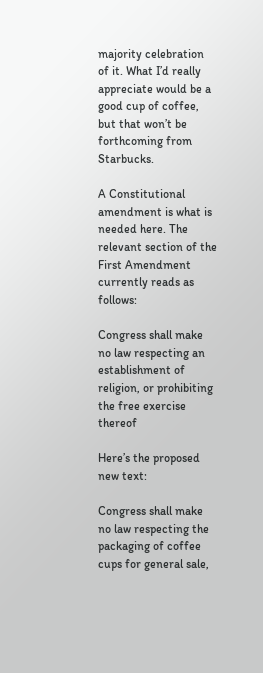majority celebration of it. What I’d really appreciate would be a good cup of coffee, but that won’t be forthcoming from Starbucks.

A Constitutional amendment is what is needed here. The relevant section of the First Amendment currently reads as follows:

Congress shall make no law respecting an establishment of religion, or prohibiting the free exercise thereof

Here’s the proposed new text:

Congress shall make no law respecting the packaging of coffee cups for general sale,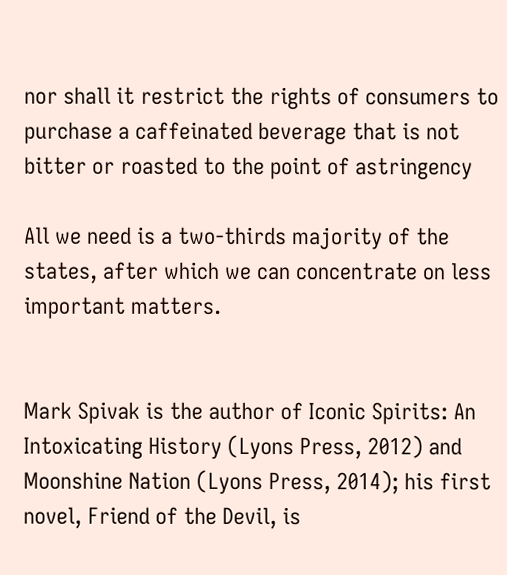nor shall it restrict the rights of consumers to purchase a caffeinated beverage that is not bitter or roasted to the point of astringency

All we need is a two-thirds majority of the states, after which we can concentrate on less important matters.


Mark Spivak is the author of Iconic Spirits: An Intoxicating History (Lyons Press, 2012) and Moonshine Nation (Lyons Press, 2014); his first novel, Friend of the Devil, is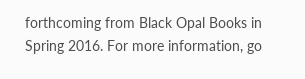forthcoming from Black Opal Books in Spring 2016. For more information, go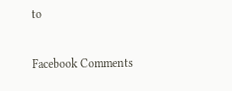to


Facebook Comments